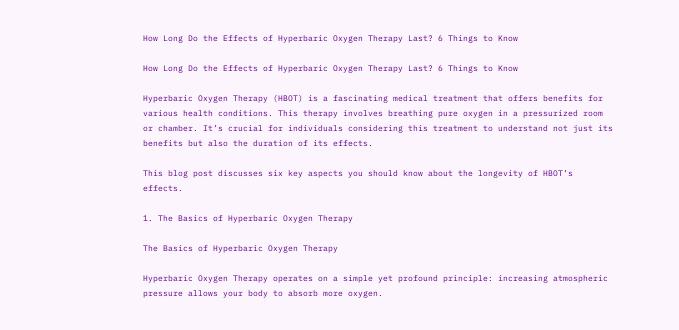How Long Do the Effects of Hyperbaric Oxygen Therapy Last? 6 Things to Know

How Long Do the Effects of Hyperbaric Oxygen Therapy Last? 6 Things to Know

Hyperbaric Oxygen Therapy (HBOT) is a fascinating medical treatment that offers benefits for various health conditions. This therapy involves breathing pure oxygen in a pressurized room or chamber. It’s crucial for individuals considering this treatment to understand not just its benefits but also the duration of its effects.

This blog post discusses six key aspects you should know about the longevity of HBOT’s effects.

1. The Basics of Hyperbaric Oxygen Therapy

The Basics of Hyperbaric Oxygen Therapy

Hyperbaric Oxygen Therapy operates on a simple yet profound principle: increasing atmospheric pressure allows your body to absorb more oxygen.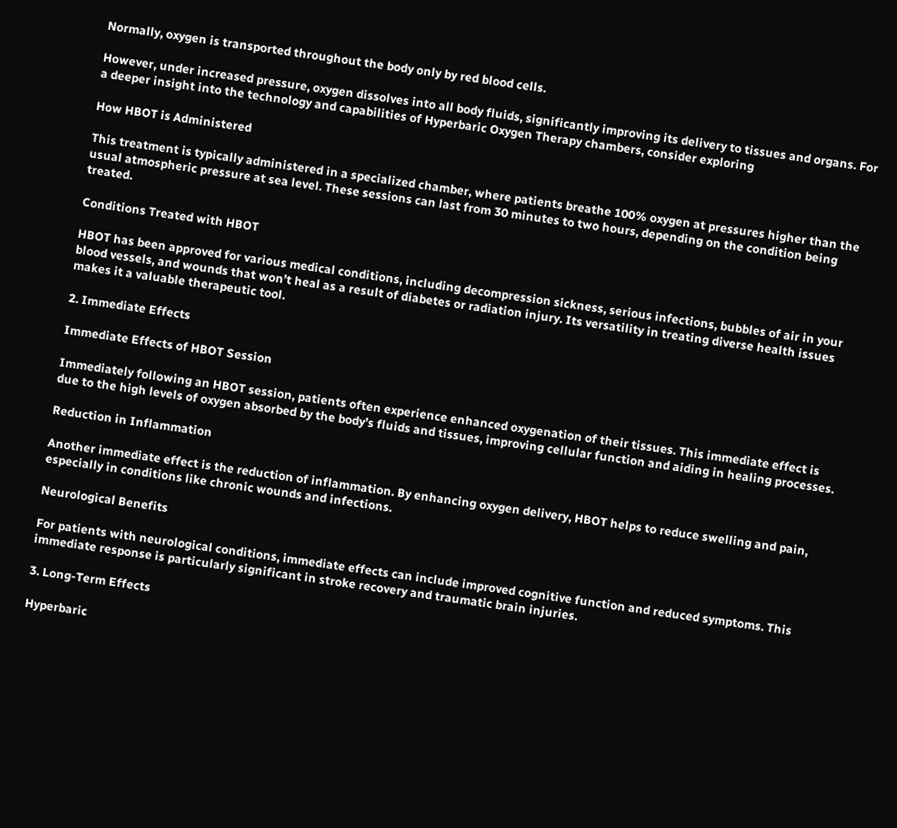Normally, oxygen is transported throughout the body only by red blood cells.

However, under increased pressure, oxygen dissolves into all body fluids, significantly improving its delivery to tissues and organs. For a deeper insight into the technology and capabilities of Hyperbaric Oxygen Therapy chambers, consider exploring

How HBOT is Administered

This treatment is typically administered in a specialized chamber, where patients breathe 100% oxygen at pressures higher than the usual atmospheric pressure at sea level. These sessions can last from 30 minutes to two hours, depending on the condition being treated.

Conditions Treated with HBOT

HBOT has been approved for various medical conditions, including decompression sickness, serious infections, bubbles of air in your blood vessels, and wounds that won’t heal as a result of diabetes or radiation injury. Its versatility in treating diverse health issues makes it a valuable therapeutic tool.

2. Immediate Effects

Immediate Effects of HBOT Session

Immediately following an HBOT session, patients often experience enhanced oxygenation of their tissues. This immediate effect is due to the high levels of oxygen absorbed by the body’s fluids and tissues, improving cellular function and aiding in healing processes.

Reduction in Inflammation

Another immediate effect is the reduction of inflammation. By enhancing oxygen delivery, HBOT helps to reduce swelling and pain, especially in conditions like chronic wounds and infections.

Neurological Benefits

For patients with neurological conditions, immediate effects can include improved cognitive function and reduced symptoms. This immediate response is particularly significant in stroke recovery and traumatic brain injuries.

3. Long-Term Effects

Hyperbaric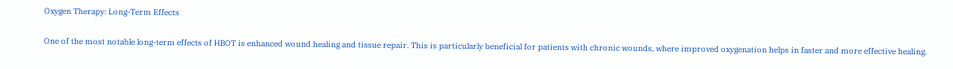Oxygen Therapy: Long-Term Effects

One of the most notable long-term effects of HBOT is enhanced wound healing and tissue repair. This is particularly beneficial for patients with chronic wounds, where improved oxygenation helps in faster and more effective healing.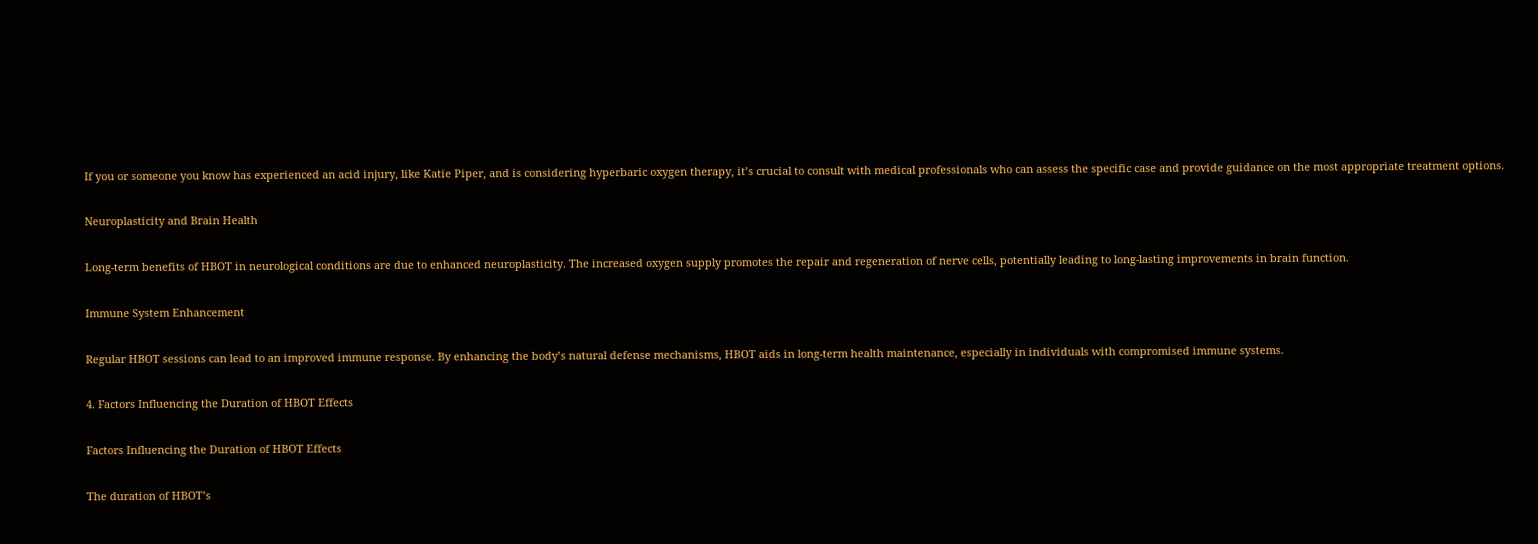If you or someone you know has experienced an acid injury, like Katie Piper, and is considering hyperbaric oxygen therapy, it’s crucial to consult with medical professionals who can assess the specific case and provide guidance on the most appropriate treatment options.

Neuroplasticity and Brain Health

Long-term benefits of HBOT in neurological conditions are due to enhanced neuroplasticity. The increased oxygen supply promotes the repair and regeneration of nerve cells, potentially leading to long-lasting improvements in brain function.

Immune System Enhancement

Regular HBOT sessions can lead to an improved immune response. By enhancing the body’s natural defense mechanisms, HBOT aids in long-term health maintenance, especially in individuals with compromised immune systems.

4. Factors Influencing the Duration of HBOT Effects

Factors Influencing the Duration of HBOT Effects

The duration of HBOT’s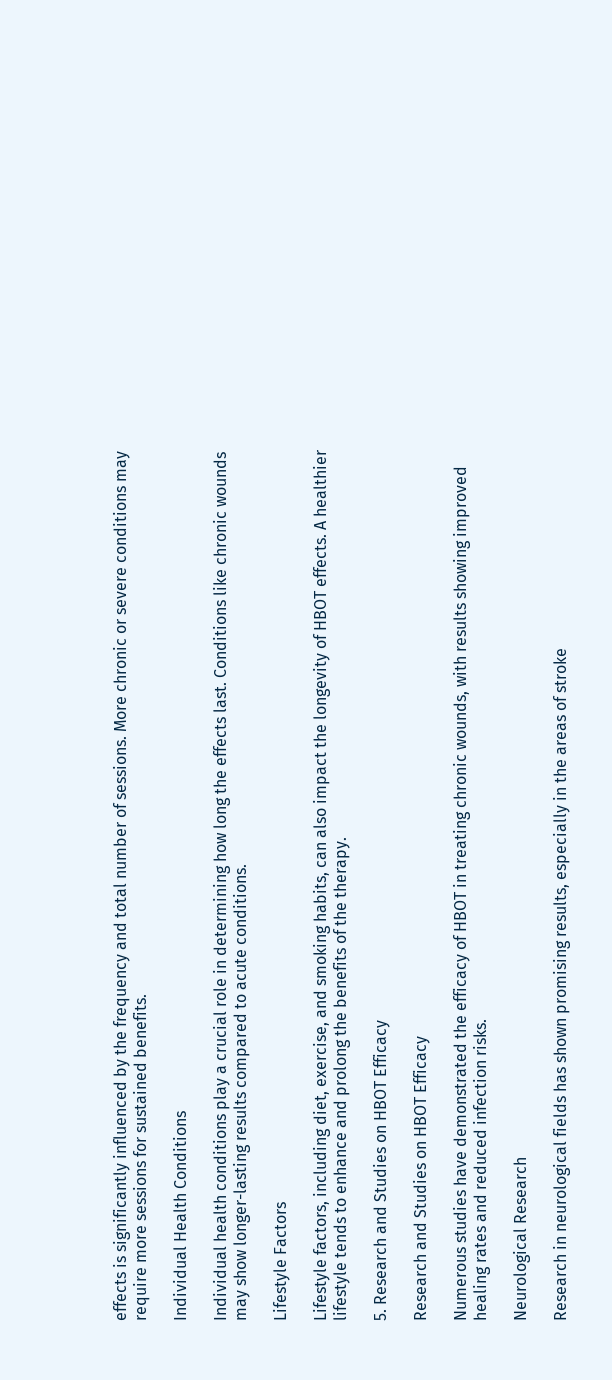effects is significantly influenced by the frequency and total number of sessions. More chronic or severe conditions may require more sessions for sustained benefits.

Individual Health Conditions

Individual health conditions play a crucial role in determining how long the effects last. Conditions like chronic wounds may show longer-lasting results compared to acute conditions.

Lifestyle Factors

Lifestyle factors, including diet, exercise, and smoking habits, can also impact the longevity of HBOT effects. A healthier lifestyle tends to enhance and prolong the benefits of the therapy.

5. Research and Studies on HBOT Efficacy

Research and Studies on HBOT Efficacy

Numerous studies have demonstrated the efficacy of HBOT in treating chronic wounds, with results showing improved healing rates and reduced infection risks.

Neurological Research

Research in neurological fields has shown promising results, especially in the areas of stroke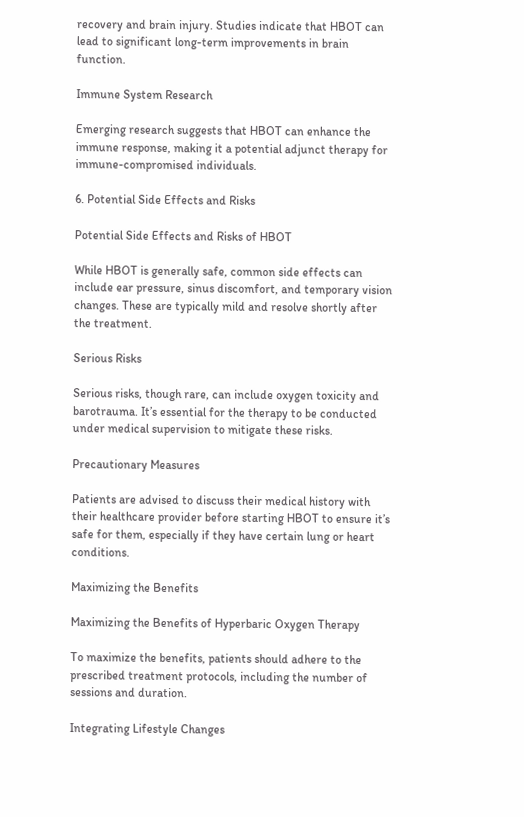recovery and brain injury. Studies indicate that HBOT can lead to significant long-term improvements in brain function.

Immune System Research

Emerging research suggests that HBOT can enhance the immune response, making it a potential adjunct therapy for immune-compromised individuals.

6. Potential Side Effects and Risks

Potential Side Effects and Risks of HBOT

While HBOT is generally safe, common side effects can include ear pressure, sinus discomfort, and temporary vision changes. These are typically mild and resolve shortly after the treatment.

Serious Risks

Serious risks, though rare, can include oxygen toxicity and barotrauma. It’s essential for the therapy to be conducted under medical supervision to mitigate these risks.

Precautionary Measures

Patients are advised to discuss their medical history with their healthcare provider before starting HBOT to ensure it’s safe for them, especially if they have certain lung or heart conditions.

Maximizing the Benefits

Maximizing the Benefits of Hyperbaric Oxygen Therapy

To maximize the benefits, patients should adhere to the prescribed treatment protocols, including the number of sessions and duration.

Integrating Lifestyle Changes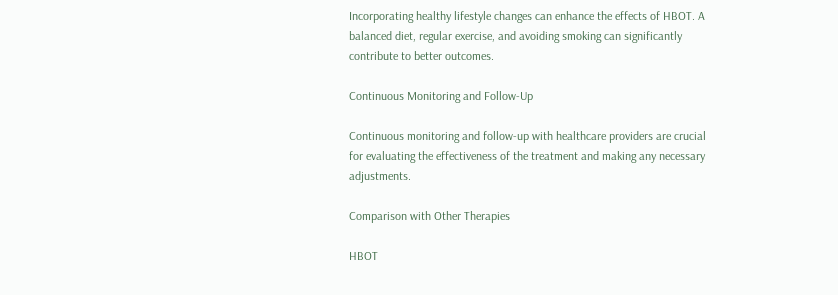Incorporating healthy lifestyle changes can enhance the effects of HBOT. A balanced diet, regular exercise, and avoiding smoking can significantly contribute to better outcomes.

Continuous Monitoring and Follow-Up

Continuous monitoring and follow-up with healthcare providers are crucial for evaluating the effectiveness of the treatment and making any necessary adjustments.

Comparison with Other Therapies

HBOT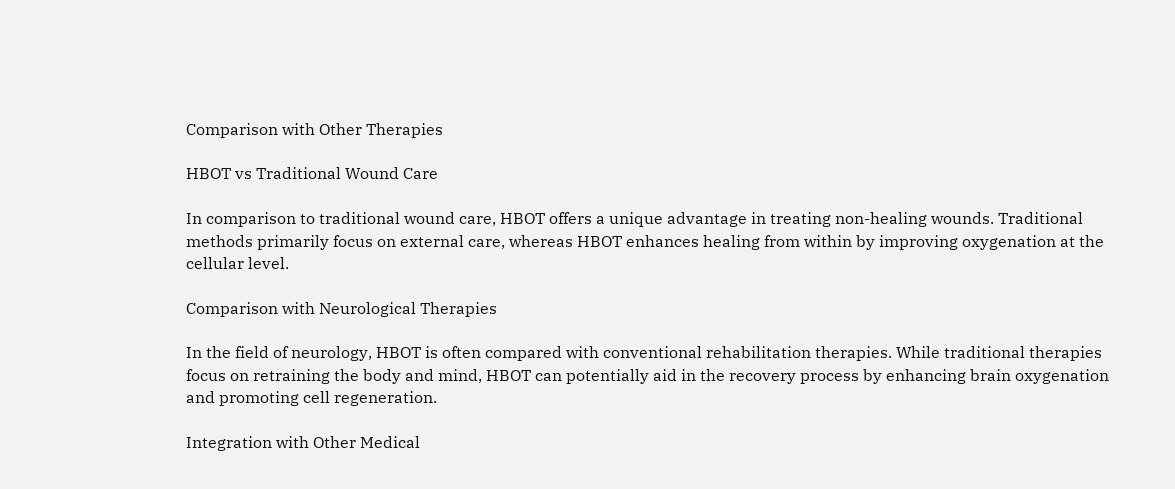Comparison with Other Therapies

HBOT vs Traditional Wound Care

In comparison to traditional wound care, HBOT offers a unique advantage in treating non-healing wounds. Traditional methods primarily focus on external care, whereas HBOT enhances healing from within by improving oxygenation at the cellular level.

Comparison with Neurological Therapies

In the field of neurology, HBOT is often compared with conventional rehabilitation therapies. While traditional therapies focus on retraining the body and mind, HBOT can potentially aid in the recovery process by enhancing brain oxygenation and promoting cell regeneration.

Integration with Other Medical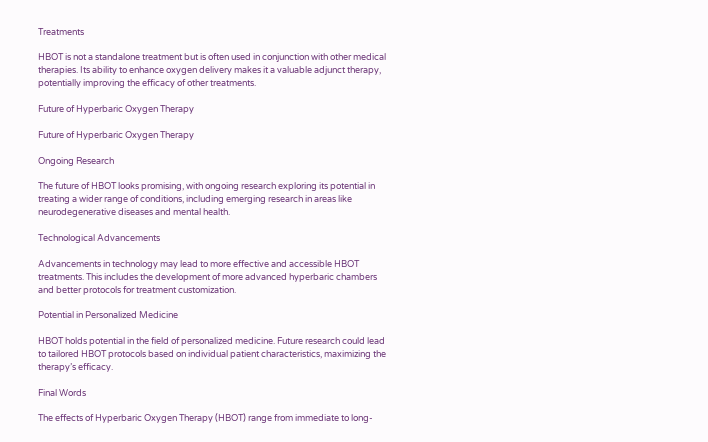Treatments

HBOT is not a standalone treatment but is often used in conjunction with other medical therapies. Its ability to enhance oxygen delivery makes it a valuable adjunct therapy, potentially improving the efficacy of other treatments.

Future of Hyperbaric Oxygen Therapy

Future of Hyperbaric Oxygen Therapy

Ongoing Research

The future of HBOT looks promising, with ongoing research exploring its potential in treating a wider range of conditions, including emerging research in areas like neurodegenerative diseases and mental health.

Technological Advancements

Advancements in technology may lead to more effective and accessible HBOT treatments. This includes the development of more advanced hyperbaric chambers and better protocols for treatment customization.

Potential in Personalized Medicine

HBOT holds potential in the field of personalized medicine. Future research could lead to tailored HBOT protocols based on individual patient characteristics, maximizing the therapy’s efficacy.

Final Words

The effects of Hyperbaric Oxygen Therapy (HBOT) range from immediate to long-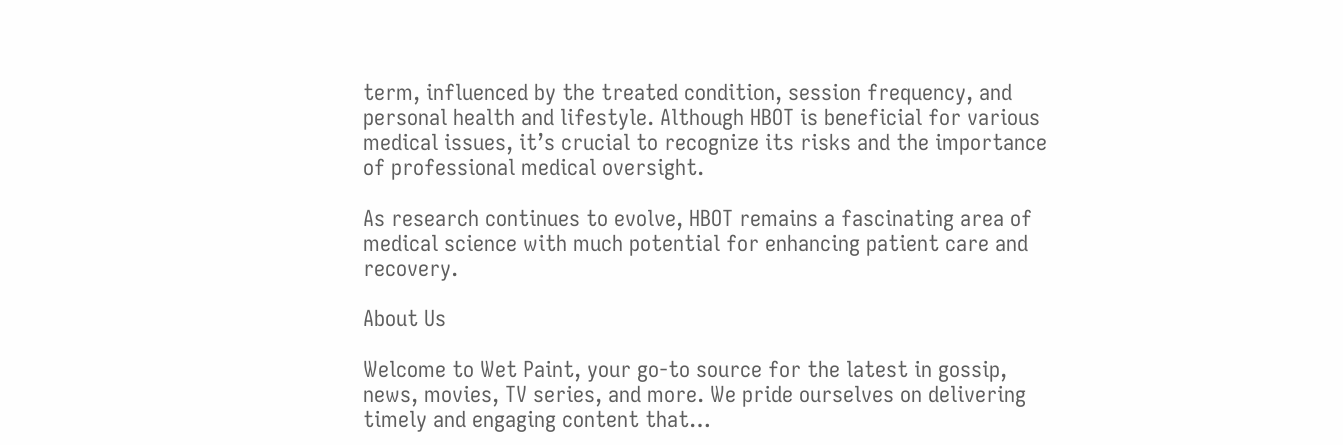term, influenced by the treated condition, session frequency, and personal health and lifestyle. Although HBOT is beneficial for various medical issues, it’s crucial to recognize its risks and the importance of professional medical oversight.

As research continues to evolve, HBOT remains a fascinating area of medical science with much potential for enhancing patient care and recovery.

About Us

Welcome to Wet Paint, your go-to source for the latest in gossip, news, movies, TV series, and more. We pride ourselves on delivering timely and engaging content that…